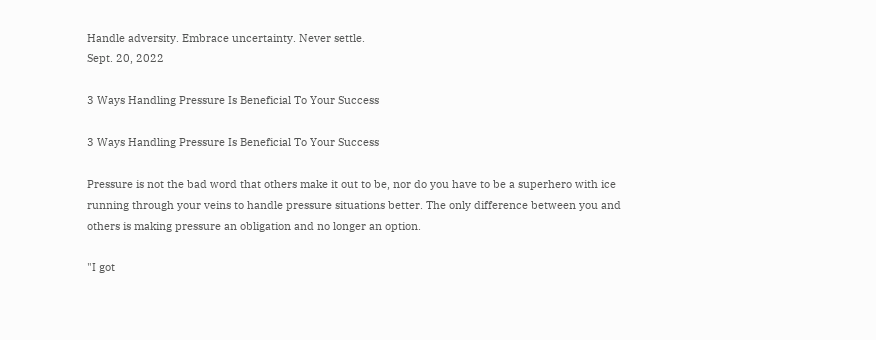Handle adversity. Embrace uncertainty. Never settle.
Sept. 20, 2022

3 Ways Handling Pressure Is Beneficial To Your Success

3 Ways Handling Pressure Is Beneficial To Your Success

Pressure is not the bad word that others make it out to be, nor do you have to be a superhero with ice running through your veins to handle pressure situations better. The only difference between you and others is making pressure an obligation and no longer an option.

"I got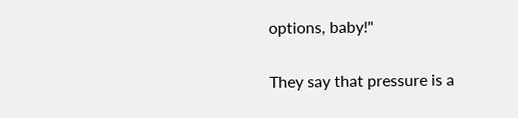options, baby!"

They say that pressure is a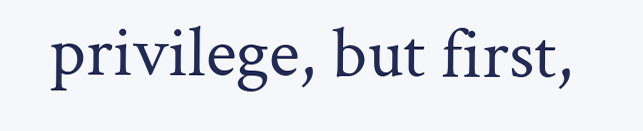privilege, but first,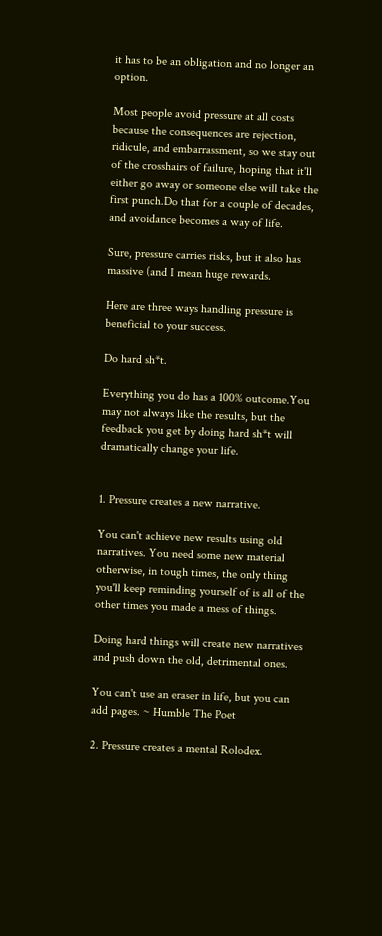it has to be an obligation and no longer an option.

Most people avoid pressure at all costs because the consequences are rejection, ridicule, and embarrassment, so we stay out of the crosshairs of failure, hoping that it'll either go away or someone else will take the first punch.Do that for a couple of decades, and avoidance becomes a way of life.

Sure, pressure carries risks, but it also has massive (and I mean huge rewards.

Here are three ways handling pressure is beneficial to your success.

Do hard sh*t.

Everything you do has a 100% outcome.You may not always like the results, but the feedback you get by doing hard sh*t will dramatically change your life.


1. Pressure creates a new narrative.

You can't achieve new results using old narratives. You need some new material otherwise, in tough times, the only thing you'll keep reminding yourself of is all of the other times you made a mess of things.

Doing hard things will create new narratives and push down the old, detrimental ones.

You can't use an eraser in life, but you can add pages. ~ Humble The Poet

2. Pressure creates a mental Rolodex.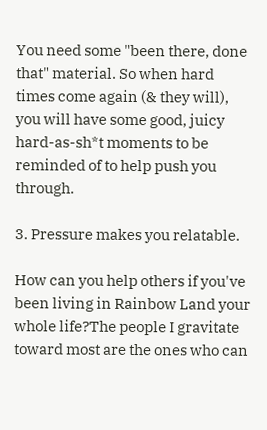You need some "been there, done that" material. So when hard times come again (& they will), you will have some good, juicy hard-as-sh*t moments to be reminded of to help push you through.

3. Pressure makes you relatable.

How can you help others if you've been living in Rainbow Land your whole life?The people I gravitate toward most are the ones who can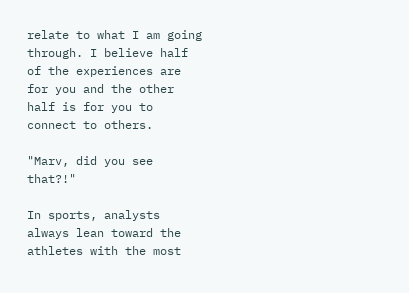relate to what I am going through. I believe half of the experiences are for you and the other half is for you to connect to others.

"Marv, did you see that?!"

In sports, analysts always lean toward the athletes with the most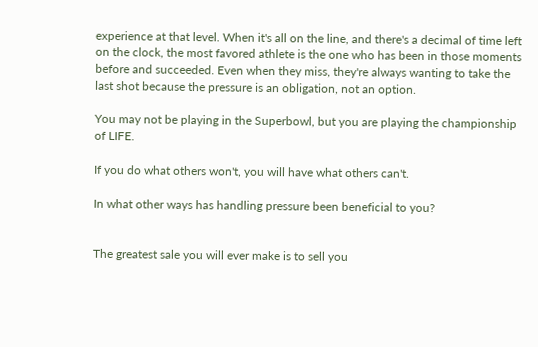experience at that level. When it's all on the line, and there's a decimal of time left on the clock, the most favored athlete is the one who has been in those moments before and succeeded. Even when they miss, they're always wanting to take the last shot because the pressure is an obligation, not an option.

You may not be playing in the Superbowl, but you are playing the championship of LIFE.

If you do what others won't, you will have what others can't.

In what other ways has handling pressure been beneficial to you?


The greatest sale you will ever make is to sell you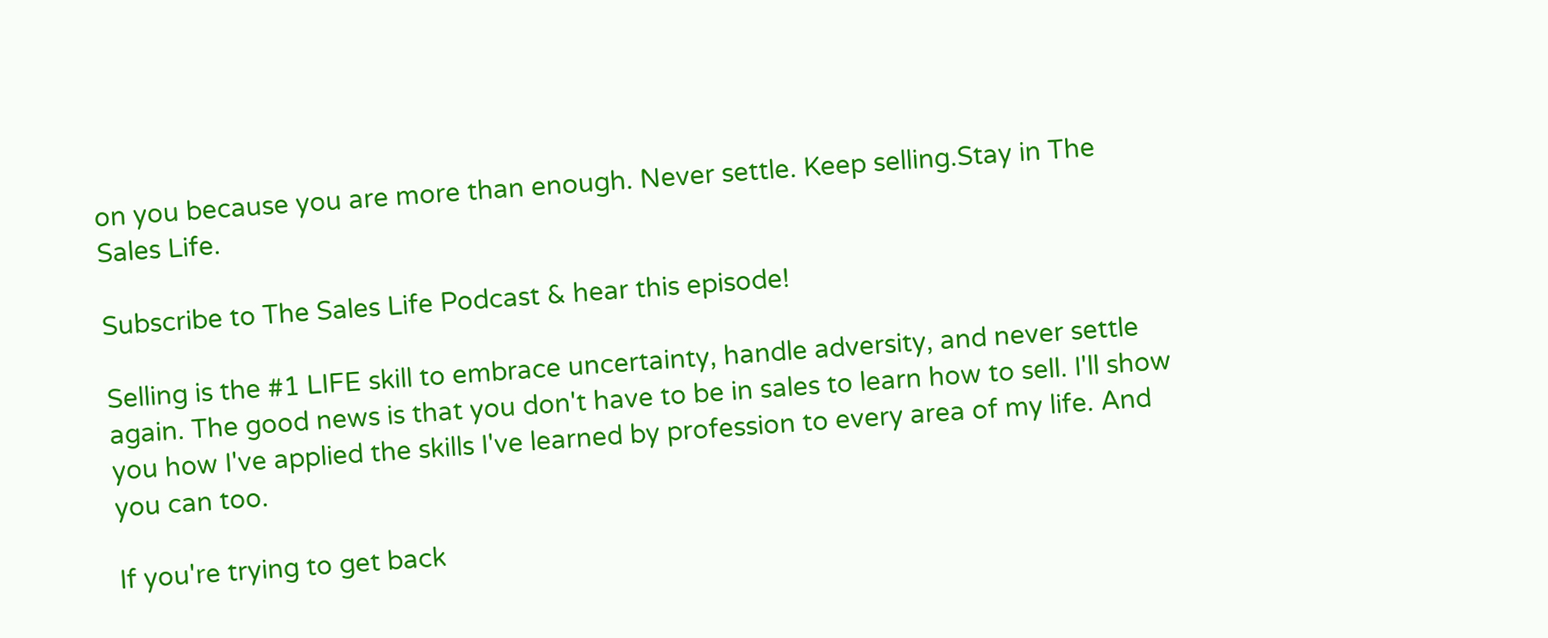on you because you are more than enough. Never settle. Keep selling.Stay in The Sales Life.

Subscribe to The Sales Life Podcast & hear this episode!

Selling is the #1 LIFE skill to embrace uncertainty, handle adversity, and never settle again. The good news is that you don't have to be in sales to learn how to sell. I'll show you how I've applied the skills I've learned by profession to every area of my life. And you can too.

If you're trying to get back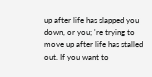up after life has slapped you down, or you; 're trying to move up after life has stalled out. If you want to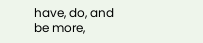have, do, and be more,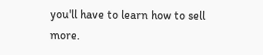you'll have to learn how to sell more.